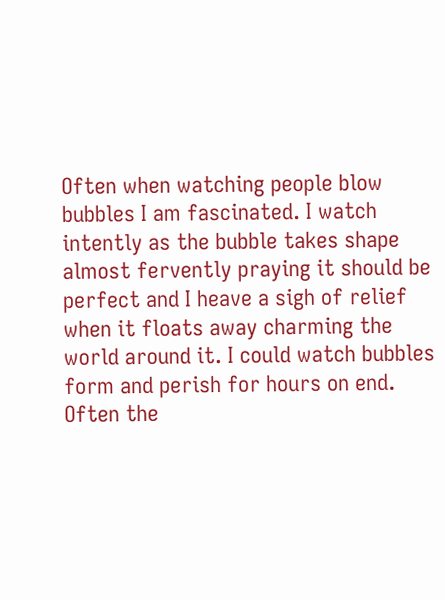Often when watching people blow bubbles I am fascinated. I watch intently as the bubble takes shape almost fervently praying it should be perfect and I heave a sigh of relief when it floats away charming the world around it. I could watch bubbles form and perish for hours on end. Often the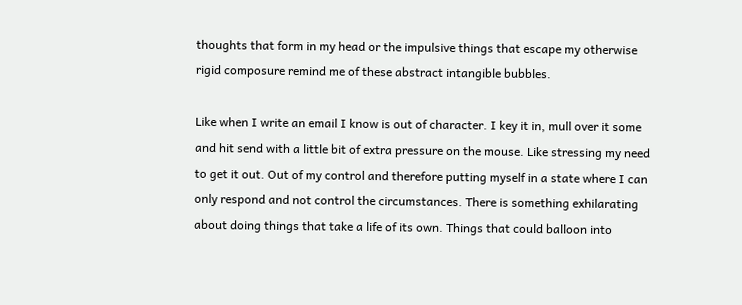thoughts that form in my head or the impulsive things that escape my otherwise rigid composure remind me of these abstract intangible bubbles.

Like when I write an email I know is out of character. I key it in, mull over it some and hit send with a little bit of extra pressure on the mouse. Like stressing my need to get it out. Out of my control and therefore putting myself in a state where I can only respond and not control the circumstances. There is something exhilarating about doing things that take a life of its own. Things that could balloon into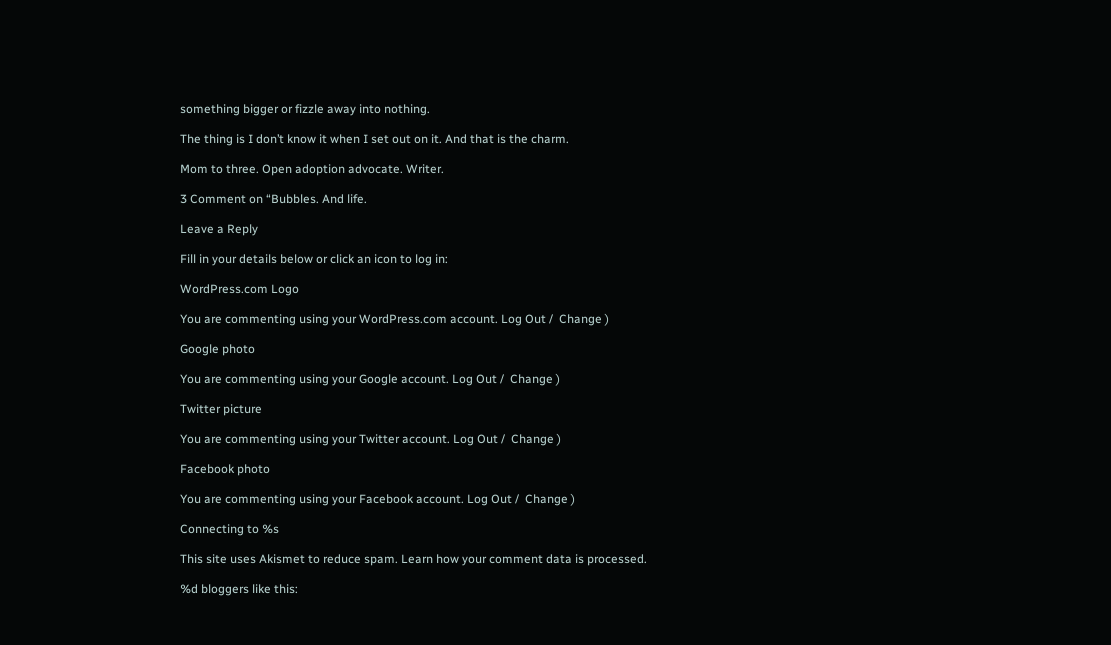something bigger or fizzle away into nothing.

The thing is I don’t know it when I set out on it. And that is the charm.

Mom to three. Open adoption advocate. Writer.

3 Comment on “Bubbles. And life.

Leave a Reply

Fill in your details below or click an icon to log in:

WordPress.com Logo

You are commenting using your WordPress.com account. Log Out /  Change )

Google photo

You are commenting using your Google account. Log Out /  Change )

Twitter picture

You are commenting using your Twitter account. Log Out /  Change )

Facebook photo

You are commenting using your Facebook account. Log Out /  Change )

Connecting to %s

This site uses Akismet to reduce spam. Learn how your comment data is processed.

%d bloggers like this: